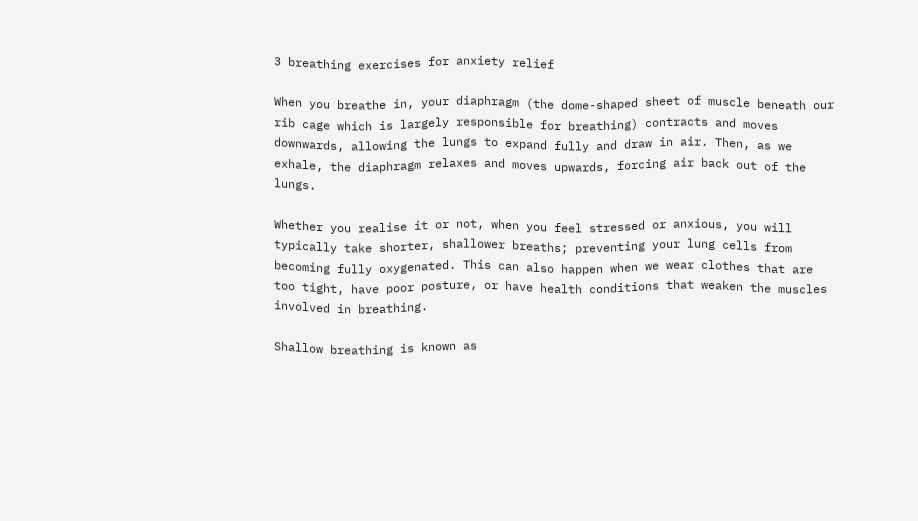3 breathing exercises for anxiety relief

When you breathe in, your diaphragm (the dome-shaped sheet of muscle beneath our rib cage which is largely responsible for breathing) contracts and moves downwards, allowing the lungs to expand fully and draw in air. Then, as we exhale, the diaphragm relaxes and moves upwards, forcing air back out of the lungs.

Whether you realise it or not, when you feel stressed or anxious, you will typically take shorter, shallower breaths; preventing your lung cells from becoming fully oxygenated. This can also happen when we wear clothes that are too tight, have poor posture, or have health conditions that weaken the muscles involved in breathing.

Shallow breathing is known as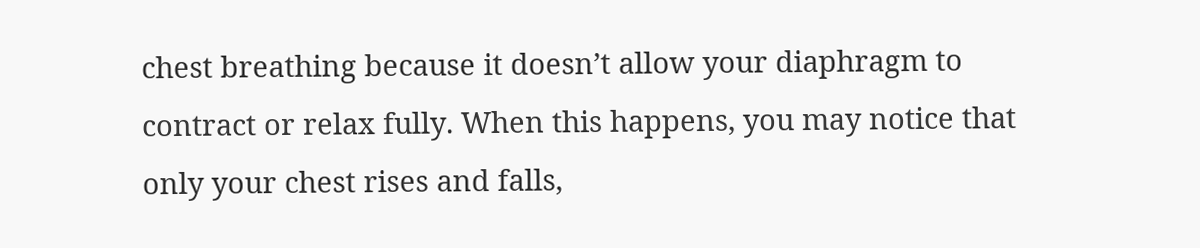chest breathing because it doesn’t allow your diaphragm to contract or relax fully. When this happens, you may notice that only your chest rises and falls,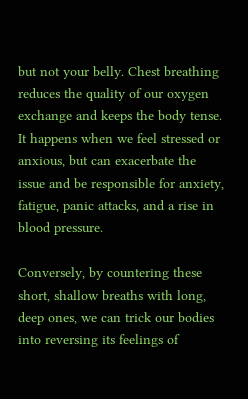but not your belly. Chest breathing reduces the quality of our oxygen exchange and keeps the body tense. It happens when we feel stressed or anxious, but can exacerbate the issue and be responsible for anxiety, fatigue, panic attacks, and a rise in blood pressure.

Conversely, by countering these short, shallow breaths with long, deep ones, we can trick our bodies into reversing its feelings of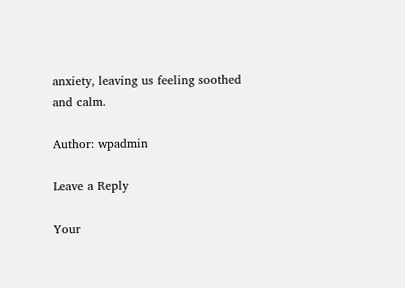anxiety, leaving us feeling soothed and calm.

Author: wpadmin

Leave a Reply

Your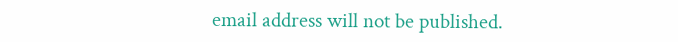email address will not be published.